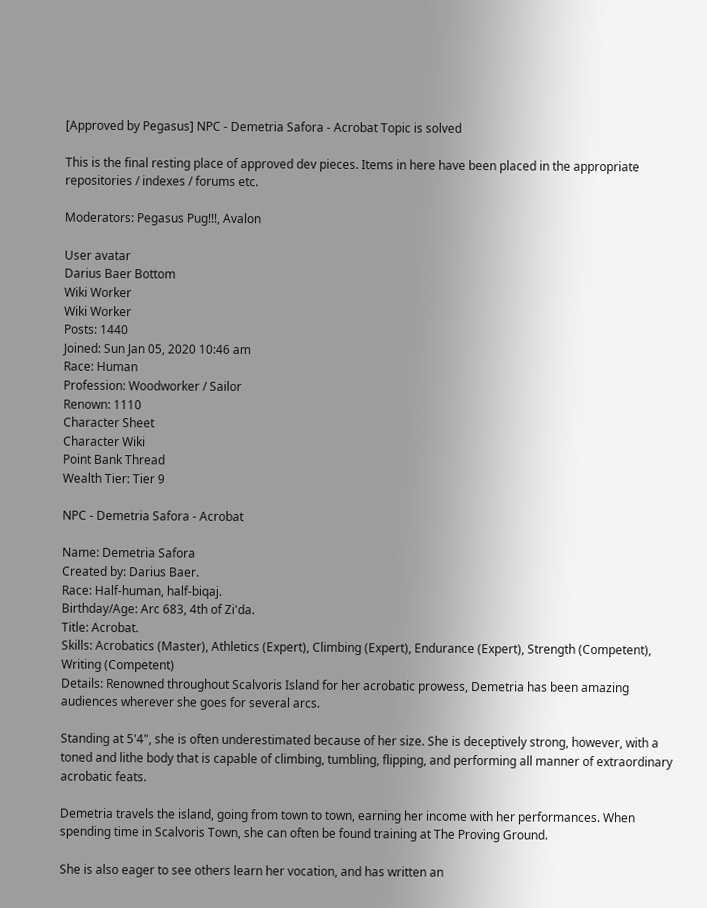[Approved by Pegasus] NPC - Demetria Safora - Acrobat Topic is solved

This is the final resting place of approved dev pieces. Items in here have been placed in the appropriate repositories / indexes / forums etc.

Moderators: Pegasus Pug!!!, Avalon

User avatar
Darius Baer Bottom
Wiki Worker
Wiki Worker
Posts: 1440
Joined: Sun Jan 05, 2020 10:46 am
Race: Human
Profession: Woodworker / Sailor
Renown: 1110
Character Sheet
Character Wiki
Point Bank Thread
Wealth Tier: Tier 9

NPC - Demetria Safora - Acrobat

Name: Demetria Safora
Created by: Darius Baer.
Race: Half-human, half-biqaj.
Birthday/Age: Arc 683, 4th of Zi'da.
Title: Acrobat.
Skills: Acrobatics (Master), Athletics (Expert), Climbing (Expert), Endurance (Expert), Strength (Competent), Writing (Competent)
Details: Renowned throughout Scalvoris Island for her acrobatic prowess, Demetria has been amazing audiences wherever she goes for several arcs.

Standing at 5'4", she is often underestimated because of her size. She is deceptively strong, however, with a toned and lithe body that is capable of climbing, tumbling, flipping, and performing all manner of extraordinary acrobatic feats.

Demetria travels the island, going from town to town, earning her income with her performances. When spending time in Scalvoris Town, she can often be found training at The Proving Ground.

She is also eager to see others learn her vocation, and has written an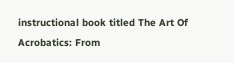instructional book titled The Art Of Acrobatics: From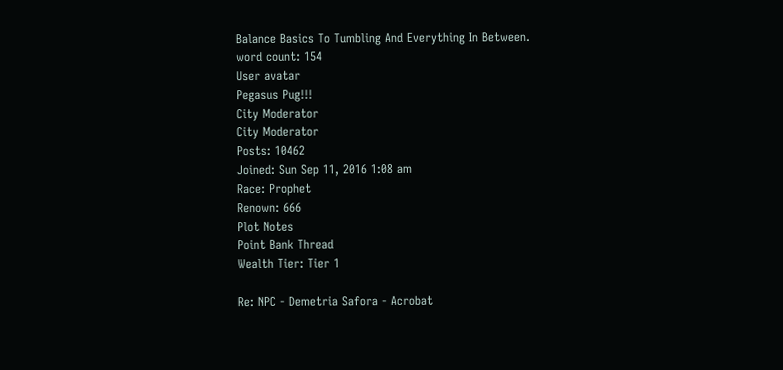Balance Basics To Tumbling And Everything In Between.
word count: 154
User avatar
Pegasus Pug!!!
City Moderator
City Moderator
Posts: 10462
Joined: Sun Sep 11, 2016 1:08 am
Race: Prophet
Renown: 666
Plot Notes
Point Bank Thread
Wealth Tier: Tier 1

Re: NPC - Demetria Safora - Acrobat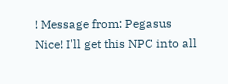! Message from: Pegasus
Nice! I'll get this NPC into all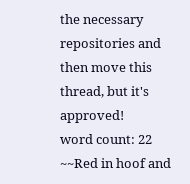the necessary repositories and then move this thread, but it's approved!
word count: 22
~~Red in hoof and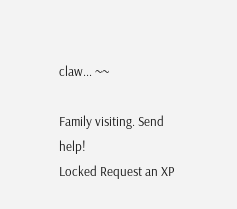claw... ~~

Family visiting. Send help!
Locked Request an XP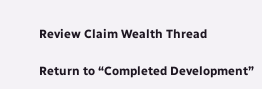Review Claim Wealth Thread

Return to “Completed Development”